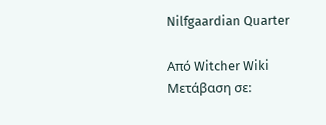Nilfgaardian Quarter

Από Witcher Wiki
Μετάβαση σε: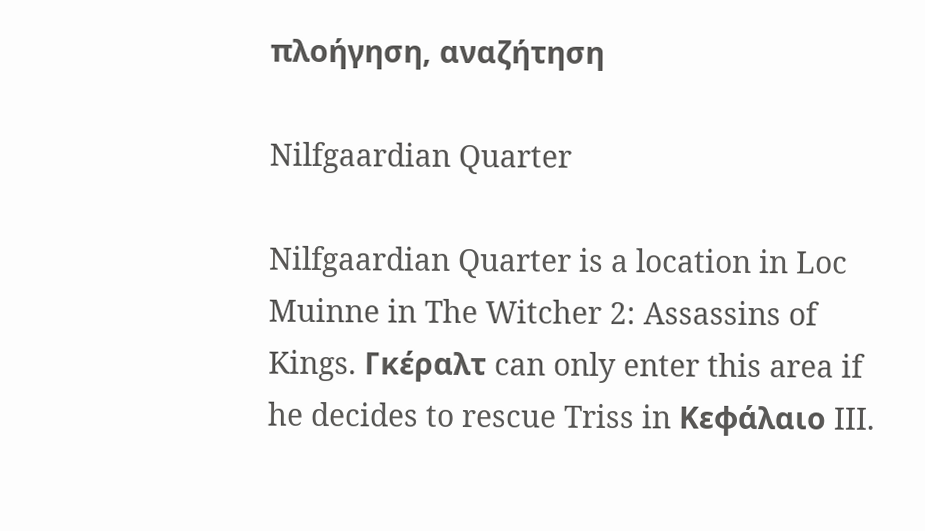πλοήγηση, αναζήτηση

Nilfgaardian Quarter

Nilfgaardian Quarter is a location in Loc Muinne in The Witcher 2: Assassins of Kings. Γκέραλτ can only enter this area if he decides to rescue Triss in Κεφάλαιο III.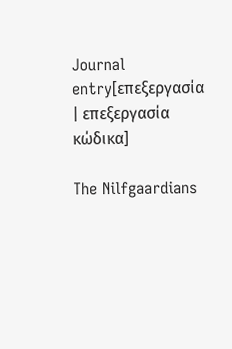Journal entry[επεξεργασία | επεξεργασία κώδικα]

The Nilfgaardians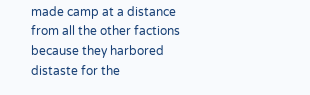made camp at a distance from all the other factions because they harbored distaste for the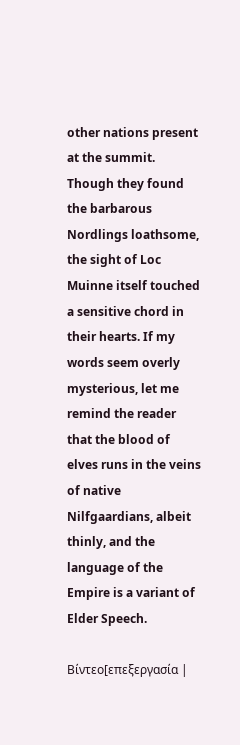other nations present at the summit. Though they found the barbarous Nordlings loathsome, the sight of Loc Muinne itself touched a sensitive chord in their hearts. If my words seem overly mysterious, let me remind the reader that the blood of elves runs in the veins of native Nilfgaardians, albeit thinly, and the language of the Empire is a variant of Elder Speech.

Βίντεο[επεξεργασία |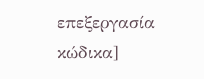επεξεργασία κώδικα]